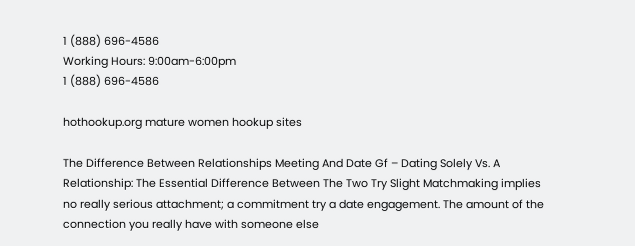1 (888) 696-4586
Working Hours: 9:00am-6:00pm
1 (888) 696-4586

hothookup.org mature women hookup sites

The Difference Between Relationships Meeting And Date Gf – Dating Solely Vs. A Relationship: The Essential Difference Between The Two Try Slight Matchmaking implies no really serious attachment; a commitment try a date engagement. The amount of the connection you really have with someone else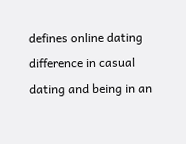defines online dating difference in casual dating and being in an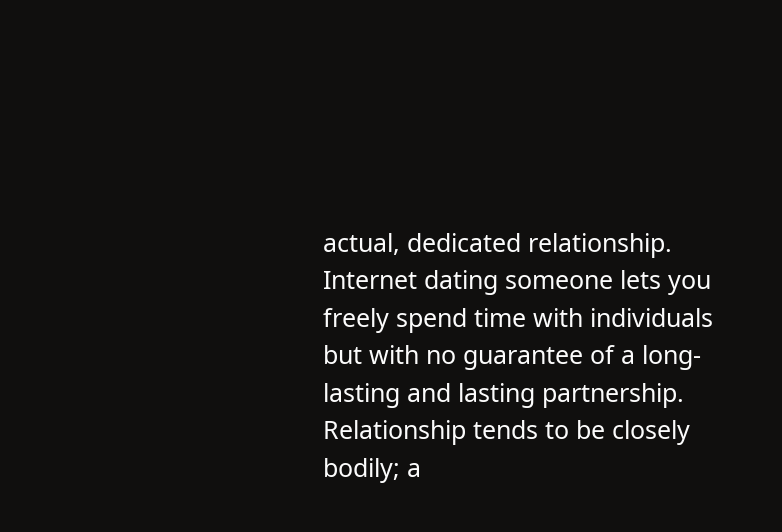actual, dedicated relationship. Internet dating someone lets you freely spend time with individuals but with no guarantee of a long-lasting and lasting partnership. Relationship tends to be closely bodily; a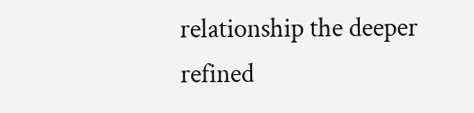relationship the deeper refined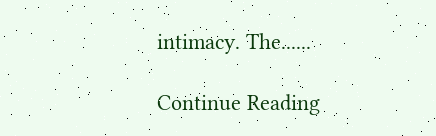intimacy. The......

Continue Reading